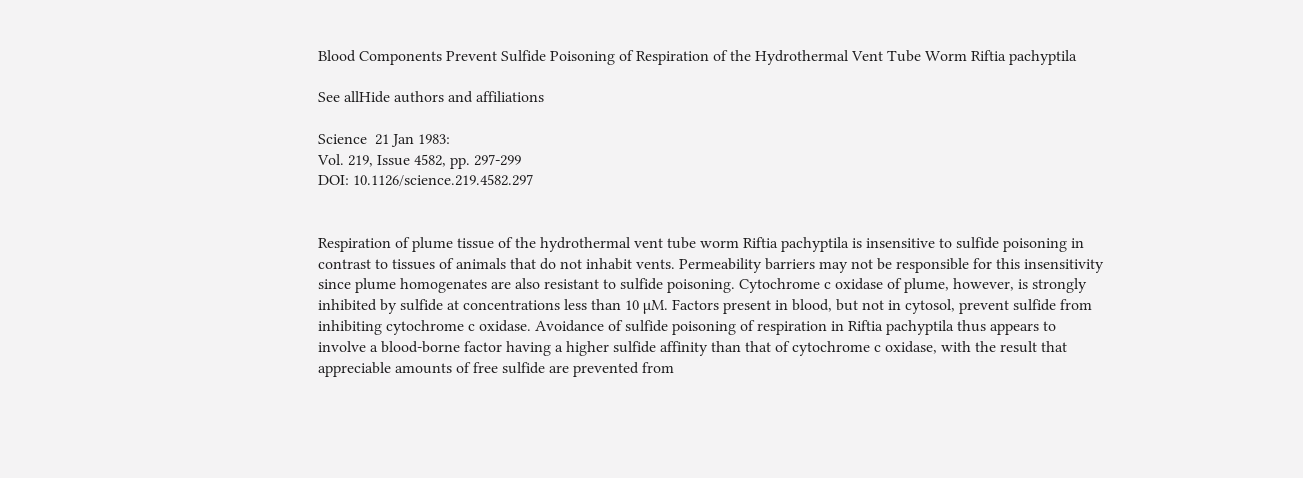Blood Components Prevent Sulfide Poisoning of Respiration of the Hydrothermal Vent Tube Worm Riftia pachyptila

See allHide authors and affiliations

Science  21 Jan 1983:
Vol. 219, Issue 4582, pp. 297-299
DOI: 10.1126/science.219.4582.297


Respiration of plume tissue of the hydrothermal vent tube worm Riftia pachyptila is insensitive to sulfide poisoning in contrast to tissues of animals that do not inhabit vents. Permeability barriers may not be responsible for this insensitivity since plume homogenates are also resistant to sulfide poisoning. Cytochrome c oxidase of plume, however, is strongly inhibited by sulfide at concentrations less than 10 µM. Factors present in blood, but not in cytosol, prevent sulfide from inhibiting cytochrome c oxidase. Avoidance of sulfide poisoning of respiration in Riftia pachyptila thus appears to involve a blood-borne factor having a higher sulfide affinity than that of cytochrome c oxidase, with the result that appreciable amounts of free sulfide are prevented from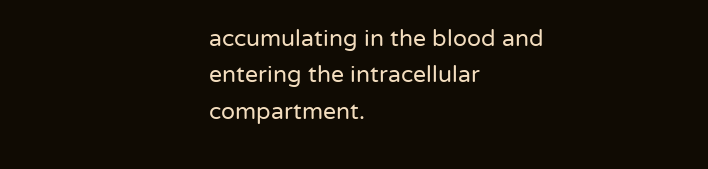accumulating in the blood and entering the intracellular compartment.